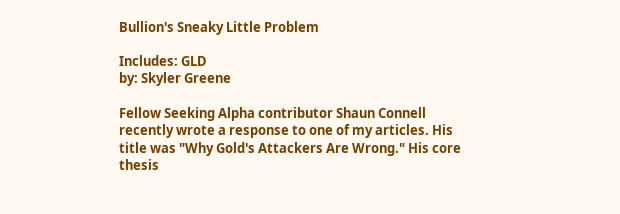Bullion's Sneaky Little Problem

Includes: GLD
by: Skyler Greene

Fellow Seeking Alpha contributor Shaun Connell recently wrote a response to one of my articles. His title was "Why Gold's Attackers Are Wrong." His core thesis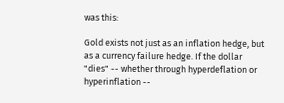was this:

Gold exists not just as an inflation hedge, but as a currency failure hedge. If the dollar "dies" -- whether through hyperdeflation or hyperinflation --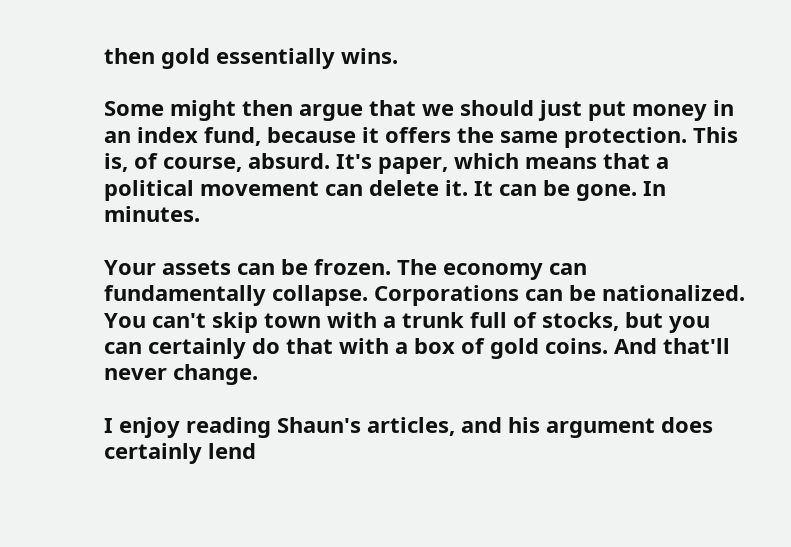then gold essentially wins.

Some might then argue that we should just put money in an index fund, because it offers the same protection. This is, of course, absurd. It's paper, which means that a political movement can delete it. It can be gone. In minutes.

Your assets can be frozen. The economy can fundamentally collapse. Corporations can be nationalized. You can't skip town with a trunk full of stocks, but you can certainly do that with a box of gold coins. And that'll never change.

I enjoy reading Shaun's articles, and his argument does certainly lend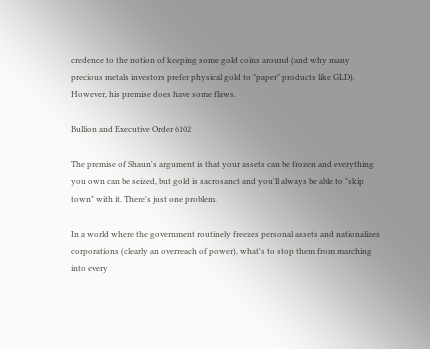credence to the notion of keeping some gold coins around (and why many precious metals investors prefer physical gold to "paper" products like GLD). However, his premise does have some flaws.

Bullion and Executive Order 6102

The premise of Shaun's argument is that your assets can be frozen and everything you own can be seized, but gold is sacrosanct and you'll always be able to "skip town" with it. There's just one problem.

In a world where the government routinely freezes personal assets and nationalizes corporations (clearly an overreach of power), what's to stop them from marching into every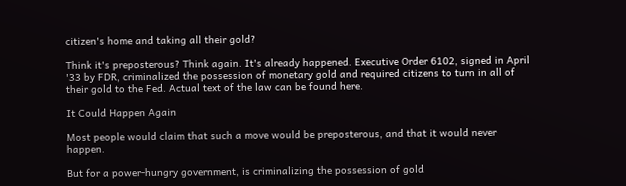citizen's home and taking all their gold?

Think it's preposterous? Think again. It's already happened. Executive Order 6102, signed in April '33 by FDR, criminalized the possession of monetary gold and required citizens to turn in all of their gold to the Fed. Actual text of the law can be found here.

It Could Happen Again

Most people would claim that such a move would be preposterous, and that it would never happen.

But for a power-hungry government, is criminalizing the possession of gold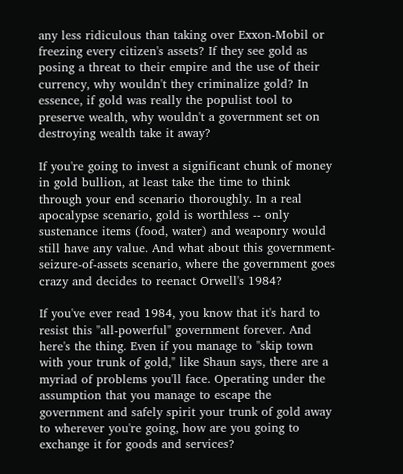any less ridiculous than taking over Exxon-Mobil or freezing every citizen's assets? If they see gold as posing a threat to their empire and the use of their currency, why wouldn't they criminalize gold? In essence, if gold was really the populist tool to preserve wealth, why wouldn't a government set on destroying wealth take it away?

If you're going to invest a significant chunk of money in gold bullion, at least take the time to think through your end scenario thoroughly. In a real apocalypse scenario, gold is worthless -- only sustenance items (food, water) and weaponry would still have any value. And what about this government-seizure-of-assets scenario, where the government goes crazy and decides to reenact Orwell's 1984?

If you've ever read 1984, you know that it's hard to resist this "all-powerful" government forever. And here's the thing. Even if you manage to "skip town with your trunk of gold," like Shaun says, there are a myriad of problems you'll face. Operating under the assumption that you manage to escape the government and safely spirit your trunk of gold away to wherever you're going, how are you going to exchange it for goods and services?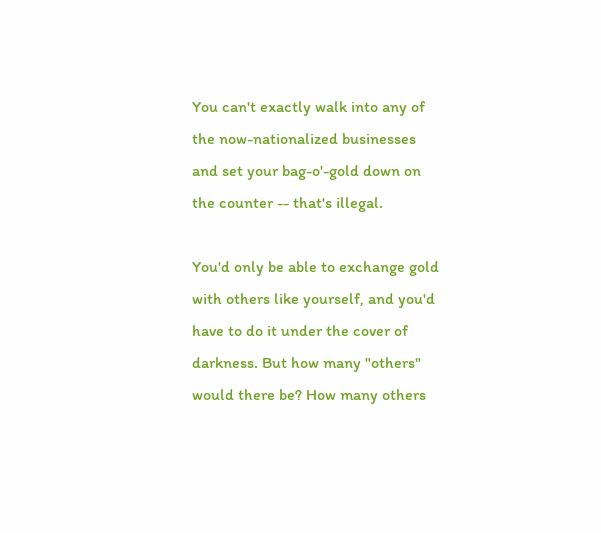You can't exactly walk into any of the now-nationalized businesses and set your bag-o'-gold down on the counter -- that's illegal.

You'd only be able to exchange gold with others like yourself, and you'd have to do it under the cover of darkness. But how many "others" would there be? How many others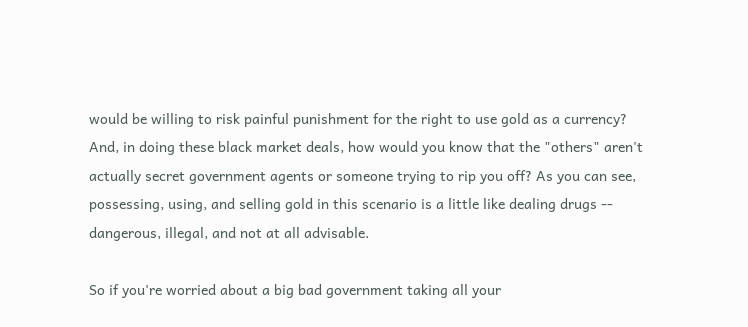would be willing to risk painful punishment for the right to use gold as a currency? And, in doing these black market deals, how would you know that the "others" aren't actually secret government agents or someone trying to rip you off? As you can see, possessing, using, and selling gold in this scenario is a little like dealing drugs -- dangerous, illegal, and not at all advisable.

So if you're worried about a big bad government taking all your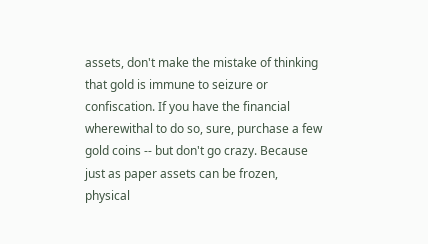assets, don't make the mistake of thinking that gold is immune to seizure or confiscation. If you have the financial wherewithal to do so, sure, purchase a few gold coins -- but don't go crazy. Because just as paper assets can be frozen, physical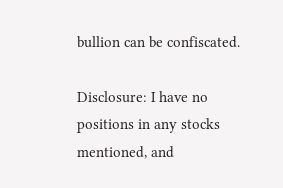bullion can be confiscated.

Disclosure: I have no positions in any stocks mentioned, and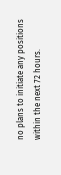no plans to initiate any positions within the next 72 hours.